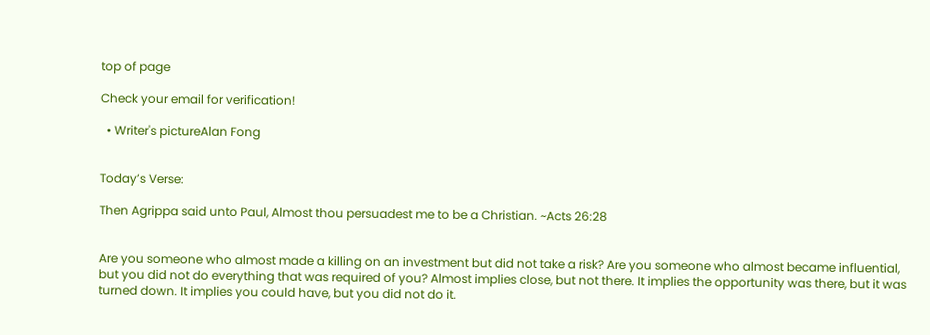top of page

Check your email for verification!

  • Writer's pictureAlan Fong


Today’s Verse:

Then Agrippa said unto Paul, Almost thou persuadest me to be a Christian. ~Acts 26:28


Are you someone who almost made a killing on an investment but did not take a risk? Are you someone who almost became influential, but you did not do everything that was required of you? Almost implies close, but not there. It implies the opportunity was there, but it was turned down. It implies you could have, but you did not do it.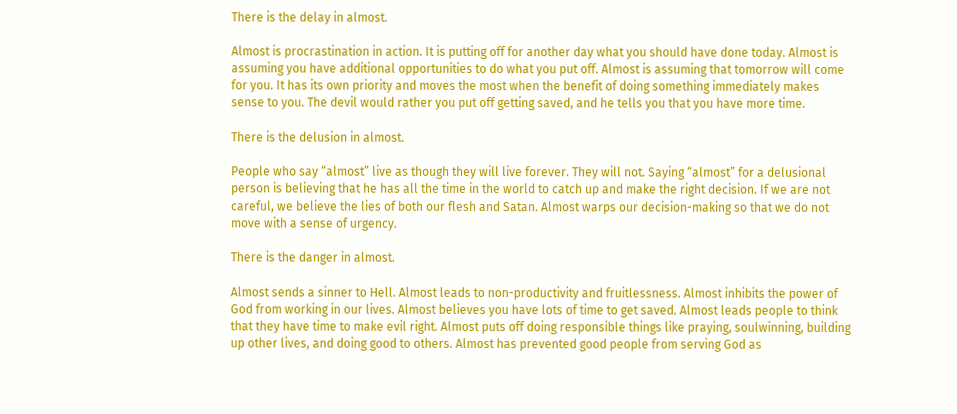There is the delay in almost.

Almost is procrastination in action. It is putting off for another day what you should have done today. Almost is assuming you have additional opportunities to do what you put off. Almost is assuming that tomorrow will come for you. It has its own priority and moves the most when the benefit of doing something immediately makes sense to you. The devil would rather you put off getting saved, and he tells you that you have more time.

There is the delusion in almost.

People who say “almost” live as though they will live forever. They will not. Saying “almost” for a delusional person is believing that he has all the time in the world to catch up and make the right decision. If we are not careful, we believe the lies of both our flesh and Satan. Almost warps our decision-making so that we do not move with a sense of urgency.

There is the danger in almost.

Almost sends a sinner to Hell. Almost leads to non-productivity and fruitlessness. Almost inhibits the power of God from working in our lives. Almost believes you have lots of time to get saved. Almost leads people to think that they have time to make evil right. Almost puts off doing responsible things like praying, soulwinning, building up other lives, and doing good to others. Almost has prevented good people from serving God as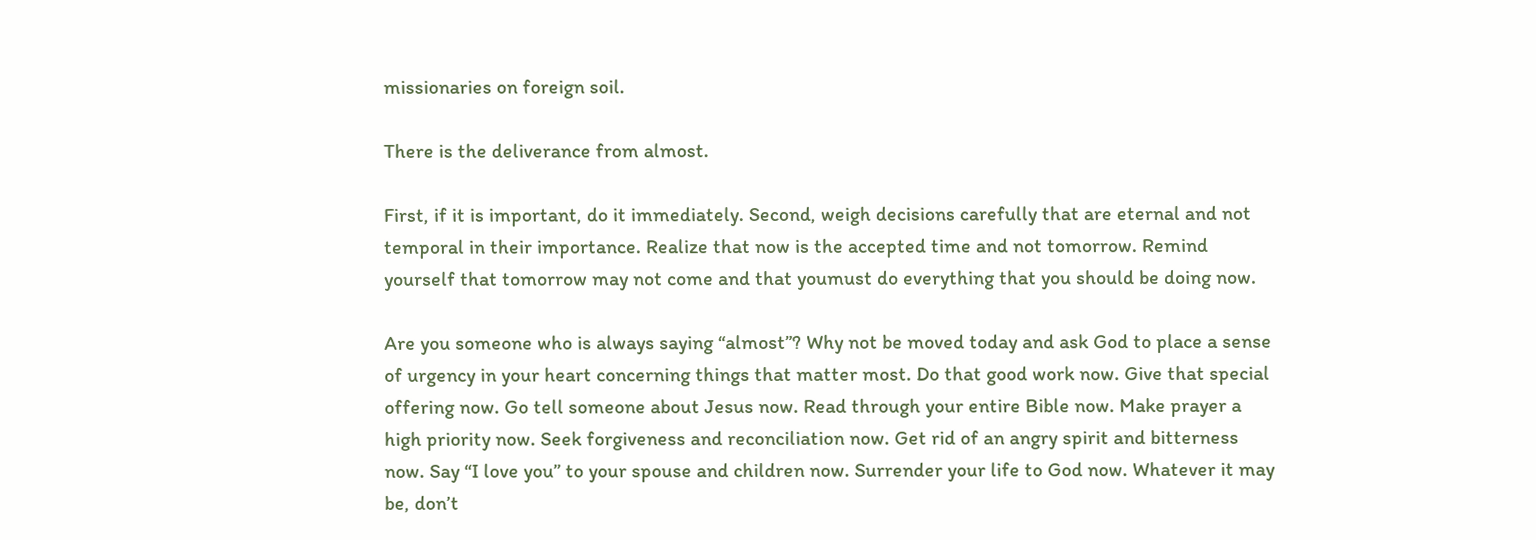missionaries on foreign soil.

There is the deliverance from almost.

First, if it is important, do it immediately. Second, weigh decisions carefully that are eternal and not temporal in their importance. Realize that now is the accepted time and not tomorrow. Remind yourself that tomorrow may not come and that youmust do everything that you should be doing now.

Are you someone who is always saying “almost”? Why not be moved today and ask God to place a sense of urgency in your heart concerning things that matter most. Do that good work now. Give that special offering now. Go tell someone about Jesus now. Read through your entire Bible now. Make prayer a high priority now. Seek forgiveness and reconciliation now. Get rid of an angry spirit and bitterness now. Say “I love you” to your spouse and children now. Surrender your life to God now. Whatever it may be, don’t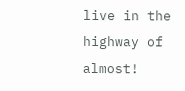live in the highway of almost!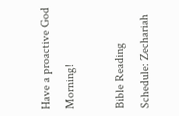Have a proactive God Morning!

Bible Reading Schedule: Zechariah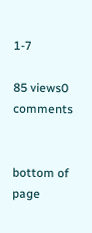1-7

85 views0 comments


bottom of page